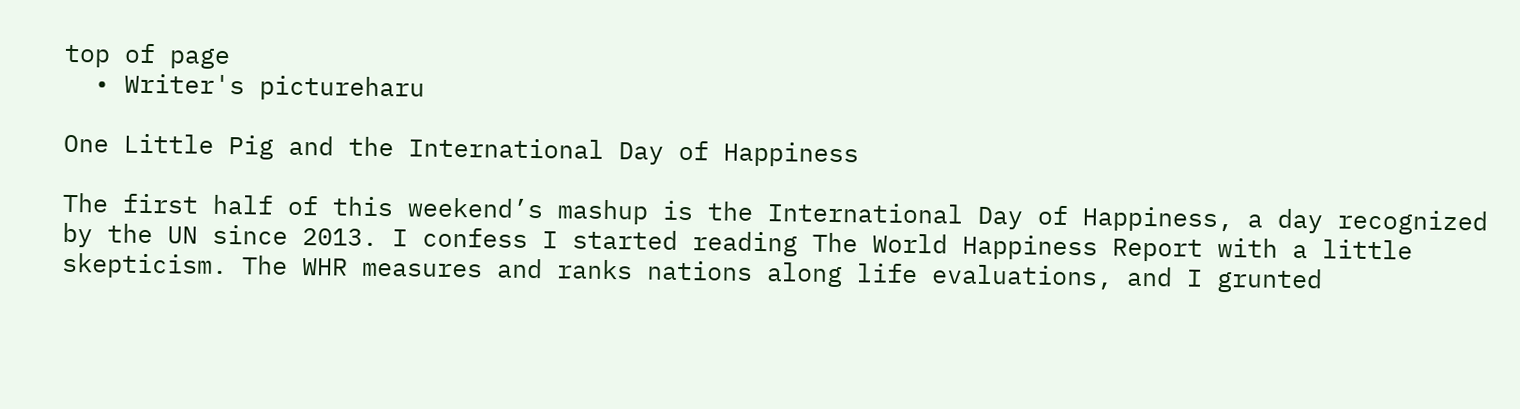top of page
  • Writer's pictureharu

One Little Pig and the International Day of Happiness

The first half of this weekend’s mashup is the International Day of Happiness, a day recognized by the UN since 2013. I confess I started reading The World Happiness Report with a little skepticism. The WHR measures and ranks nations along life evaluations, and I grunted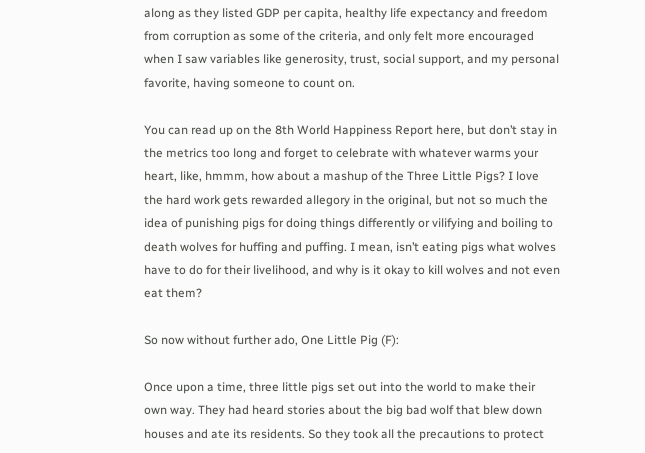along as they listed GDP per capita, healthy life expectancy and freedom from corruption as some of the criteria, and only felt more encouraged when I saw variables like generosity, trust, social support, and my personal favorite, having someone to count on.

You can read up on the 8th World Happiness Report here, but don’t stay in the metrics too long and forget to celebrate with whatever warms your heart, like, hmmm, how about a mashup of the Three Little Pigs? I love the hard work gets rewarded allegory in the original, but not so much the idea of punishing pigs for doing things differently or vilifying and boiling to death wolves for huffing and puffing. I mean, isn’t eating pigs what wolves have to do for their livelihood, and why is it okay to kill wolves and not even eat them?

So now without further ado, One Little Pig (F):

Once upon a time, three little pigs set out into the world to make their own way. They had heard stories about the big bad wolf that blew down houses and ate its residents. So they took all the precautions to protect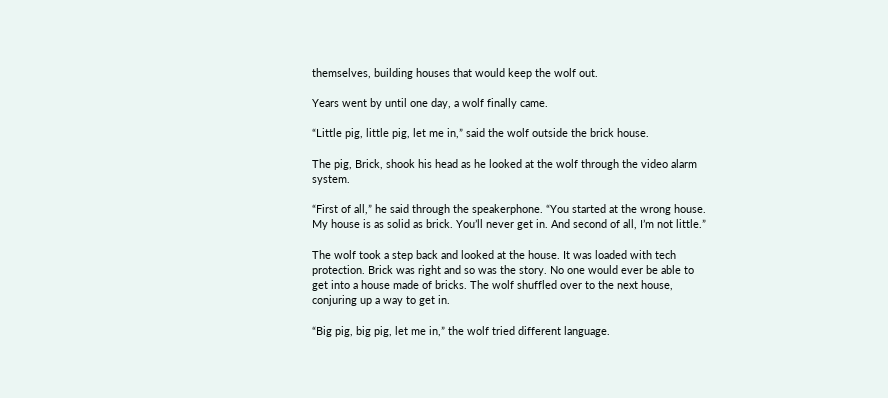themselves, building houses that would keep the wolf out.

Years went by until one day, a wolf finally came.

“Little pig, little pig, let me in,” said the wolf outside the brick house.

The pig, Brick, shook his head as he looked at the wolf through the video alarm system.

“First of all,” he said through the speakerphone. “You started at the wrong house. My house is as solid as brick. You’ll never get in. And second of all, I’m not little.”

The wolf took a step back and looked at the house. It was loaded with tech protection. Brick was right and so was the story. No one would ever be able to get into a house made of bricks. The wolf shuffled over to the next house, conjuring up a way to get in.

“Big pig, big pig, let me in,” the wolf tried different language.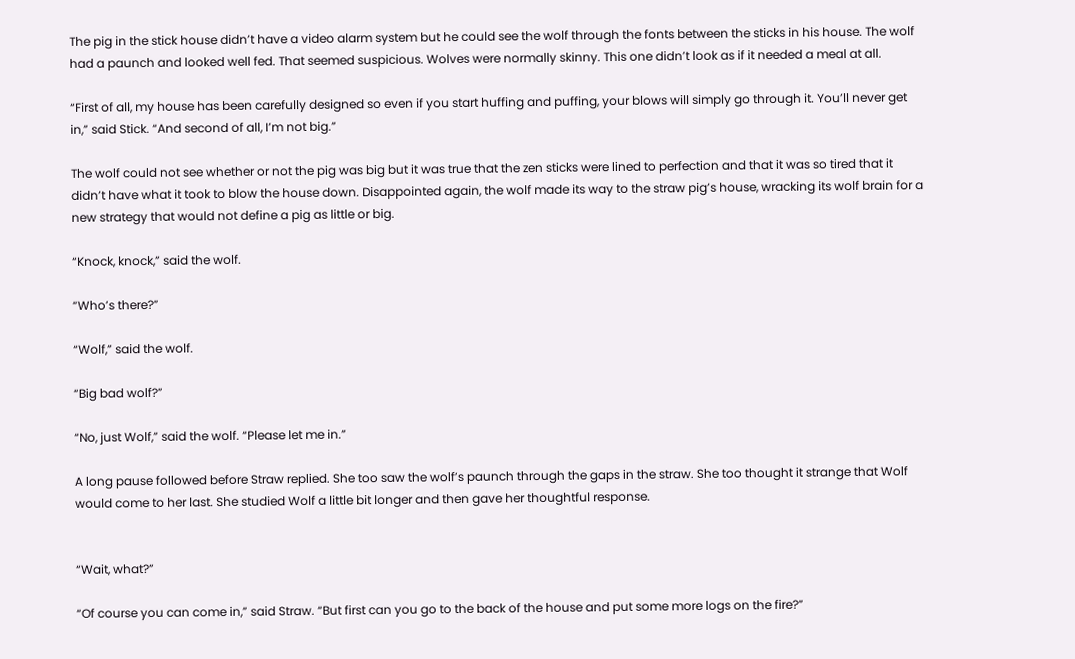The pig in the stick house didn’t have a video alarm system but he could see the wolf through the fonts between the sticks in his house. The wolf had a paunch and looked well fed. That seemed suspicious. Wolves were normally skinny. This one didn’t look as if it needed a meal at all.

“First of all, my house has been carefully designed so even if you start huffing and puffing, your blows will simply go through it. You’ll never get in,” said Stick. “And second of all, I’m not big.”

The wolf could not see whether or not the pig was big but it was true that the zen sticks were lined to perfection and that it was so tired that it didn’t have what it took to blow the house down. Disappointed again, the wolf made its way to the straw pig’s house, wracking its wolf brain for a new strategy that would not define a pig as little or big.

“Knock, knock,” said the wolf.

“Who’s there?”

“Wolf,” said the wolf.

“Big bad wolf?”

“No, just Wolf,” said the wolf. “Please let me in.”

A long pause followed before Straw replied. She too saw the wolf’s paunch through the gaps in the straw. She too thought it strange that Wolf would come to her last. She studied Wolf a little bit longer and then gave her thoughtful response.


“Wait, what?”

“Of course you can come in,” said Straw. “But first can you go to the back of the house and put some more logs on the fire?”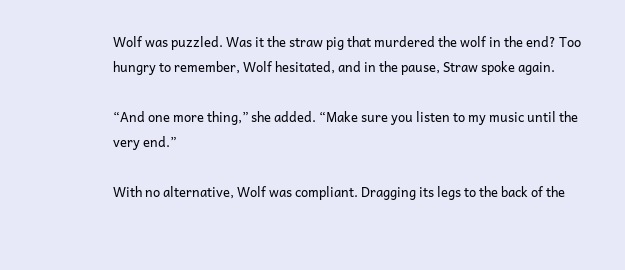Wolf was puzzled. Was it the straw pig that murdered the wolf in the end? Too hungry to remember, Wolf hesitated, and in the pause, Straw spoke again.

“And one more thing,” she added. “Make sure you listen to my music until the very end.”

With no alternative, Wolf was compliant. Dragging its legs to the back of the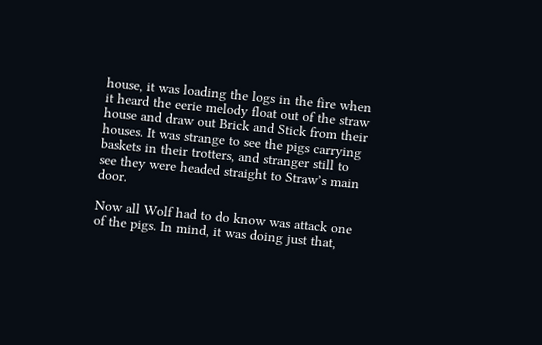house, it was loading the logs in the fire when it heard the eerie melody float out of the straw house and draw out Brick and Stick from their houses. It was strange to see the pigs carrying baskets in their trotters, and stranger still to see they were headed straight to Straw’s main door.

Now all Wolf had to do know was attack one of the pigs. In mind, it was doing just that,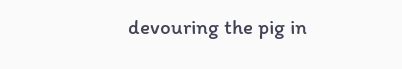devouring the pig in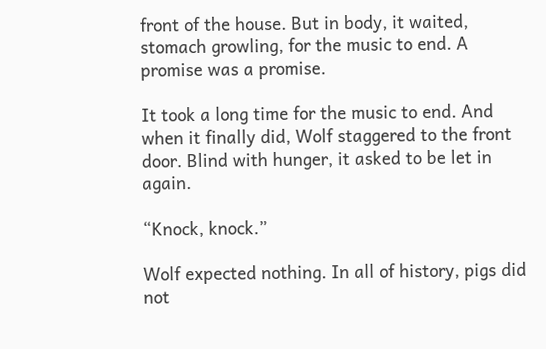front of the house. But in body, it waited, stomach growling, for the music to end. A promise was a promise.

It took a long time for the music to end. And when it finally did, Wolf staggered to the front door. Blind with hunger, it asked to be let in again.

“Knock, knock.”

Wolf expected nothing. In all of history, pigs did not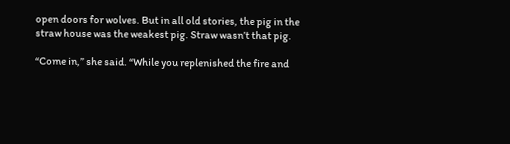open doors for wolves. But in all old stories, the pig in the straw house was the weakest pig. Straw wasn’t that pig.

“Come in,” she said. “While you replenished the fire and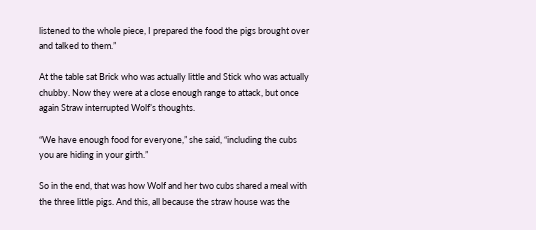listened to the whole piece, I prepared the food the pigs brought over and talked to them.”

At the table sat Brick who was actually little and Stick who was actually chubby. Now they were at a close enough range to attack, but once again Straw interrupted Wolf’s thoughts.

“We have enough food for everyone,” she said, “including the cubs you are hiding in your girth.”

So in the end, that was how Wolf and her two cubs shared a meal with the three little pigs. And this, all because the straw house was the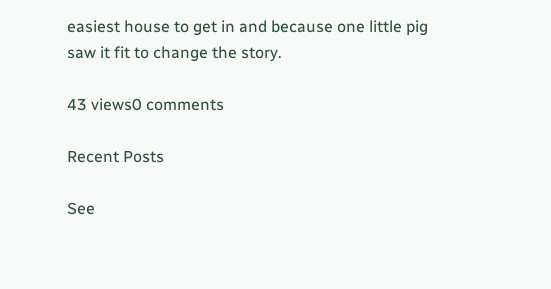easiest house to get in and because one little pig saw it fit to change the story.

43 views0 comments

Recent Posts

See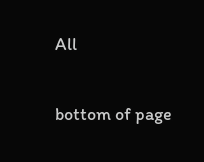All


bottom of page